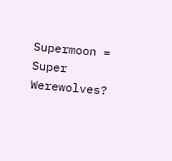Supermoon = Super Werewolves?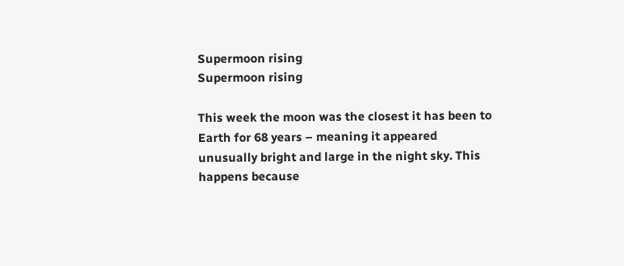Supermoon rising
Supermoon rising

This week the moon was the closest it has been to Earth for 68 years – meaning it appeared unusually bright and large in the night sky. This happens because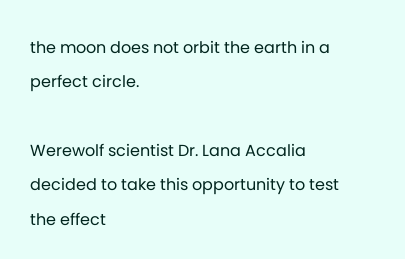the moon does not orbit the earth in a perfect circle.

Werewolf scientist Dr. Lana Accalia decided to take this opportunity to test the effect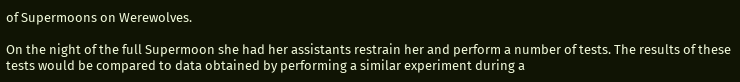of Supermoons on Werewolves.

On the night of the full Supermoon she had her assistants restrain her and perform a number of tests. The results of these tests would be compared to data obtained by performing a similar experiment during a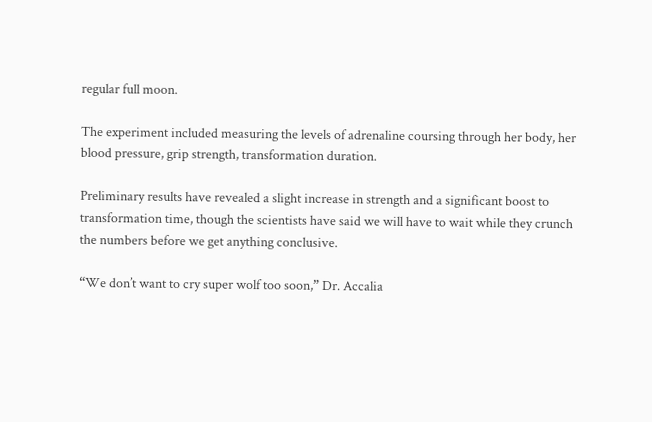regular full moon.

The experiment included measuring the levels of adrenaline coursing through her body, her blood pressure, grip strength, transformation duration.

Preliminary results have revealed a slight increase in strength and a significant boost to transformation time, though the scientists have said we will have to wait while they crunch the numbers before we get anything conclusive.

“We don’t want to cry super wolf too soon,” Dr. Accalia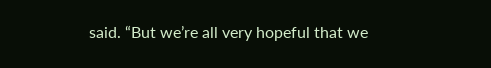said. “But we’re all very hopeful that we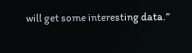will get some interesting data.”